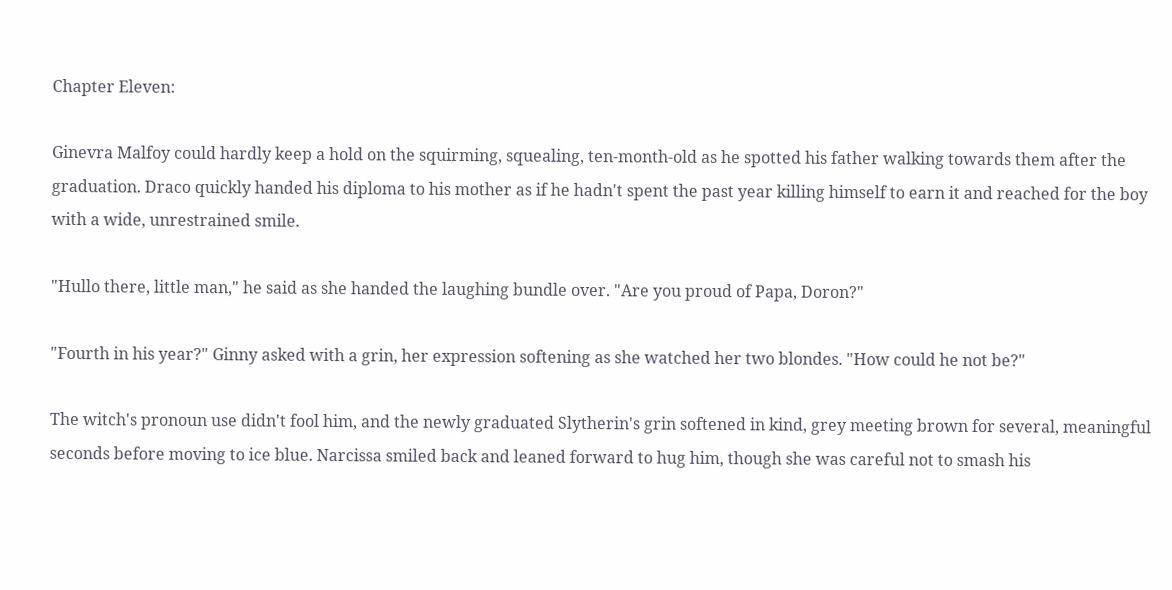Chapter Eleven:

Ginevra Malfoy could hardly keep a hold on the squirming, squealing, ten-month-old as he spotted his father walking towards them after the graduation. Draco quickly handed his diploma to his mother as if he hadn't spent the past year killing himself to earn it and reached for the boy with a wide, unrestrained smile.

"Hullo there, little man," he said as she handed the laughing bundle over. "Are you proud of Papa, Doron?"

"Fourth in his year?" Ginny asked with a grin, her expression softening as she watched her two blondes. "How could he not be?"

The witch's pronoun use didn't fool him, and the newly graduated Slytherin's grin softened in kind, grey meeting brown for several, meaningful seconds before moving to ice blue. Narcissa smiled back and leaned forward to hug him, though she was careful not to smash his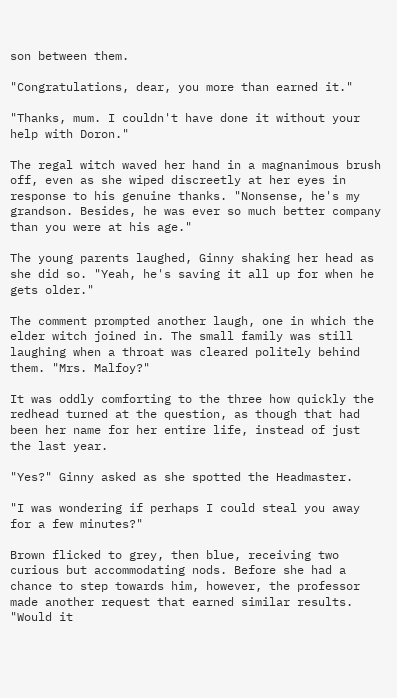son between them.

"Congratulations, dear, you more than earned it."

"Thanks, mum. I couldn't have done it without your help with Doron."

The regal witch waved her hand in a magnanimous brush off, even as she wiped discreetly at her eyes in response to his genuine thanks. "Nonsense, he's my grandson. Besides, he was ever so much better company than you were at his age."

The young parents laughed, Ginny shaking her head as she did so. "Yeah, he's saving it all up for when he gets older."

The comment prompted another laugh, one in which the elder witch joined in. The small family was still laughing when a throat was cleared politely behind them. "Mrs. Malfoy?"

It was oddly comforting to the three how quickly the redhead turned at the question, as though that had been her name for her entire life, instead of just the last year.

"Yes?" Ginny asked as she spotted the Headmaster.

"I was wondering if perhaps I could steal you away for a few minutes?"

Brown flicked to grey, then blue, receiving two curious but accommodating nods. Before she had a chance to step towards him, however, the professor made another request that earned similar results. "Would it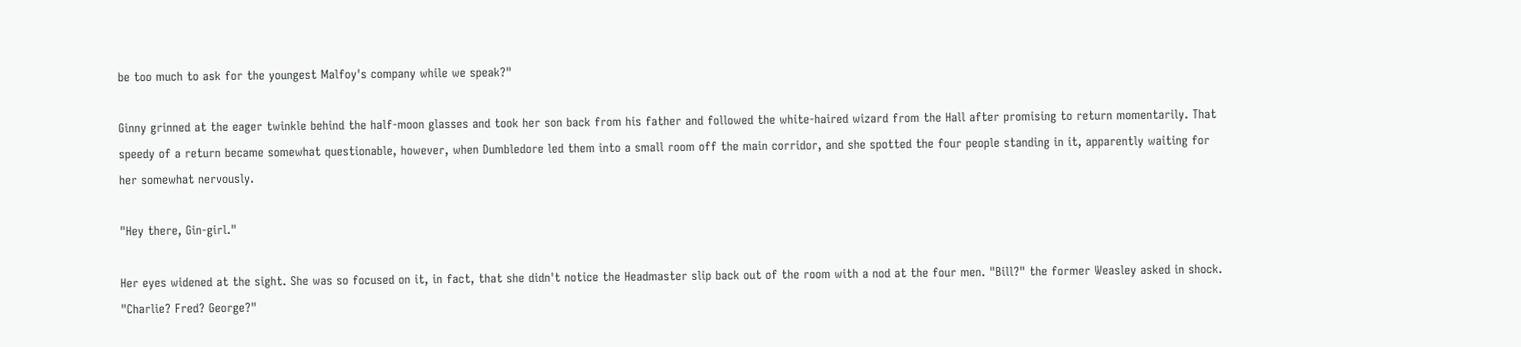be too much to ask for the youngest Malfoy's company while we speak?"

Ginny grinned at the eager twinkle behind the half-moon glasses and took her son back from his father and followed the white-haired wizard from the Hall after promising to return momentarily. That speedy of a return became somewhat questionable, however, when Dumbledore led them into a small room off the main corridor, and she spotted the four people standing in it, apparently waiting for her somewhat nervously.

"Hey there, Gin-girl."

Her eyes widened at the sight. She was so focused on it, in fact, that she didn't notice the Headmaster slip back out of the room with a nod at the four men. "Bill?" the former Weasley asked in shock. "Charlie? Fred? George?"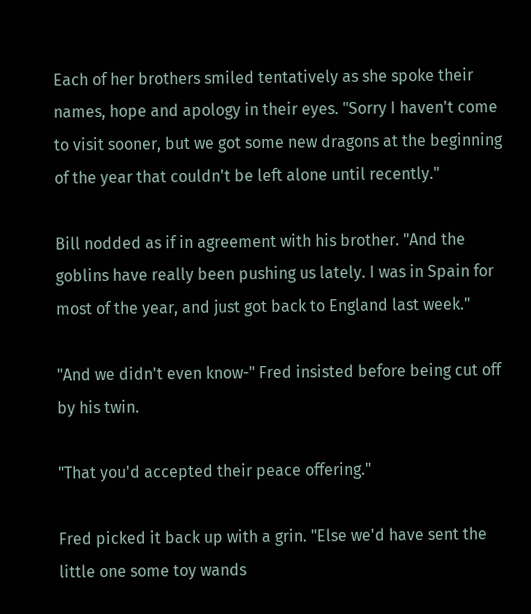Each of her brothers smiled tentatively as she spoke their names, hope and apology in their eyes. "Sorry I haven't come to visit sooner, but we got some new dragons at the beginning of the year that couldn't be left alone until recently."

Bill nodded as if in agreement with his brother. "And the goblins have really been pushing us lately. I was in Spain for most of the year, and just got back to England last week."

"And we didn't even know-" Fred insisted before being cut off by his twin.

"That you'd accepted their peace offering."

Fred picked it back up with a grin. "Else we'd have sent the little one some toy wands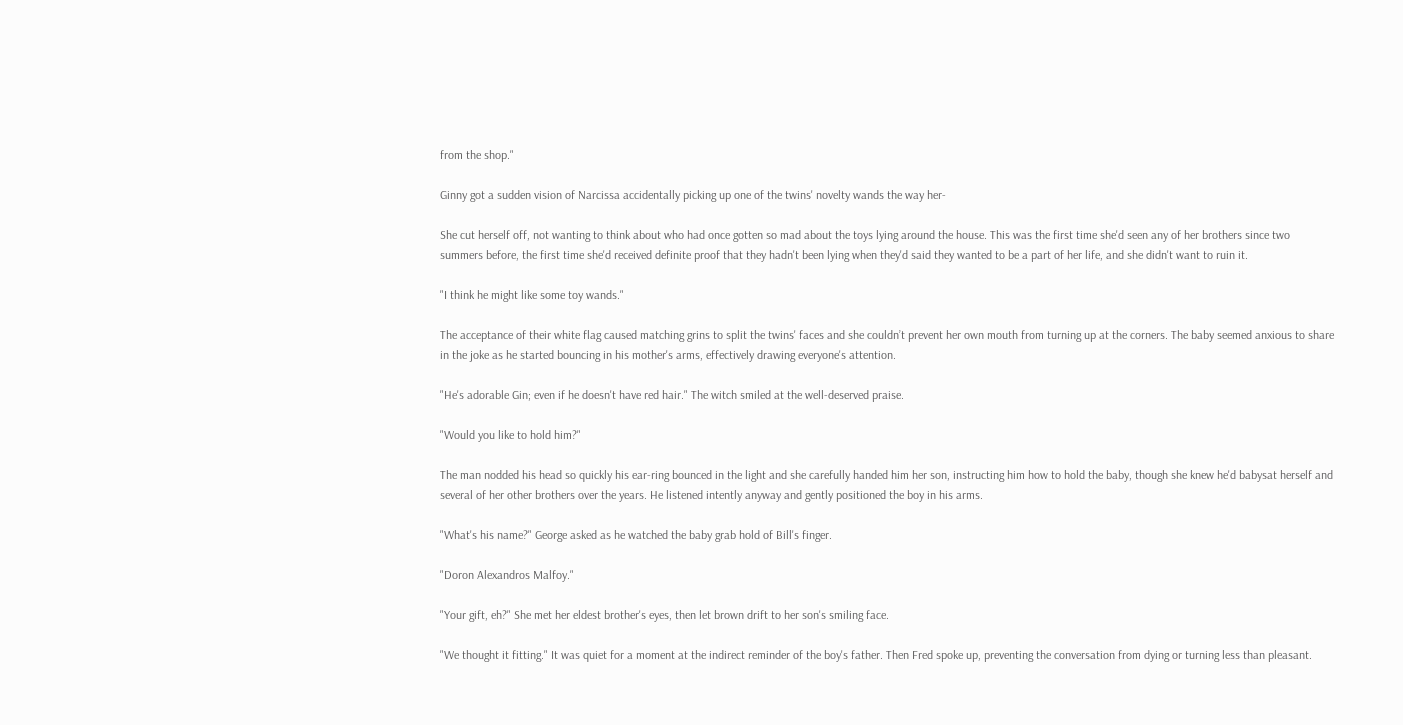from the shop."

Ginny got a sudden vision of Narcissa accidentally picking up one of the twins' novelty wands the way her-

She cut herself off, not wanting to think about who had once gotten so mad about the toys lying around the house. This was the first time she'd seen any of her brothers since two summers before, the first time she'd received definite proof that they hadn't been lying when they'd said they wanted to be a part of her life, and she didn't want to ruin it.

"I think he might like some toy wands."

The acceptance of their white flag caused matching grins to split the twins' faces and she couldn’t prevent her own mouth from turning up at the corners. The baby seemed anxious to share in the joke as he started bouncing in his mother's arms, effectively drawing everyone's attention.

"He's adorable Gin; even if he doesn't have red hair." The witch smiled at the well-deserved praise.

"Would you like to hold him?"

The man nodded his head so quickly his ear-ring bounced in the light and she carefully handed him her son, instructing him how to hold the baby, though she knew he'd babysat herself and several of her other brothers over the years. He listened intently anyway and gently positioned the boy in his arms.

"What's his name?" George asked as he watched the baby grab hold of Bill's finger.

"Doron Alexandros Malfoy."

"Your gift, eh?" She met her eldest brother's eyes, then let brown drift to her son's smiling face.

"We thought it fitting." It was quiet for a moment at the indirect reminder of the boy's father. Then Fred spoke up, preventing the conversation from dying or turning less than pleasant.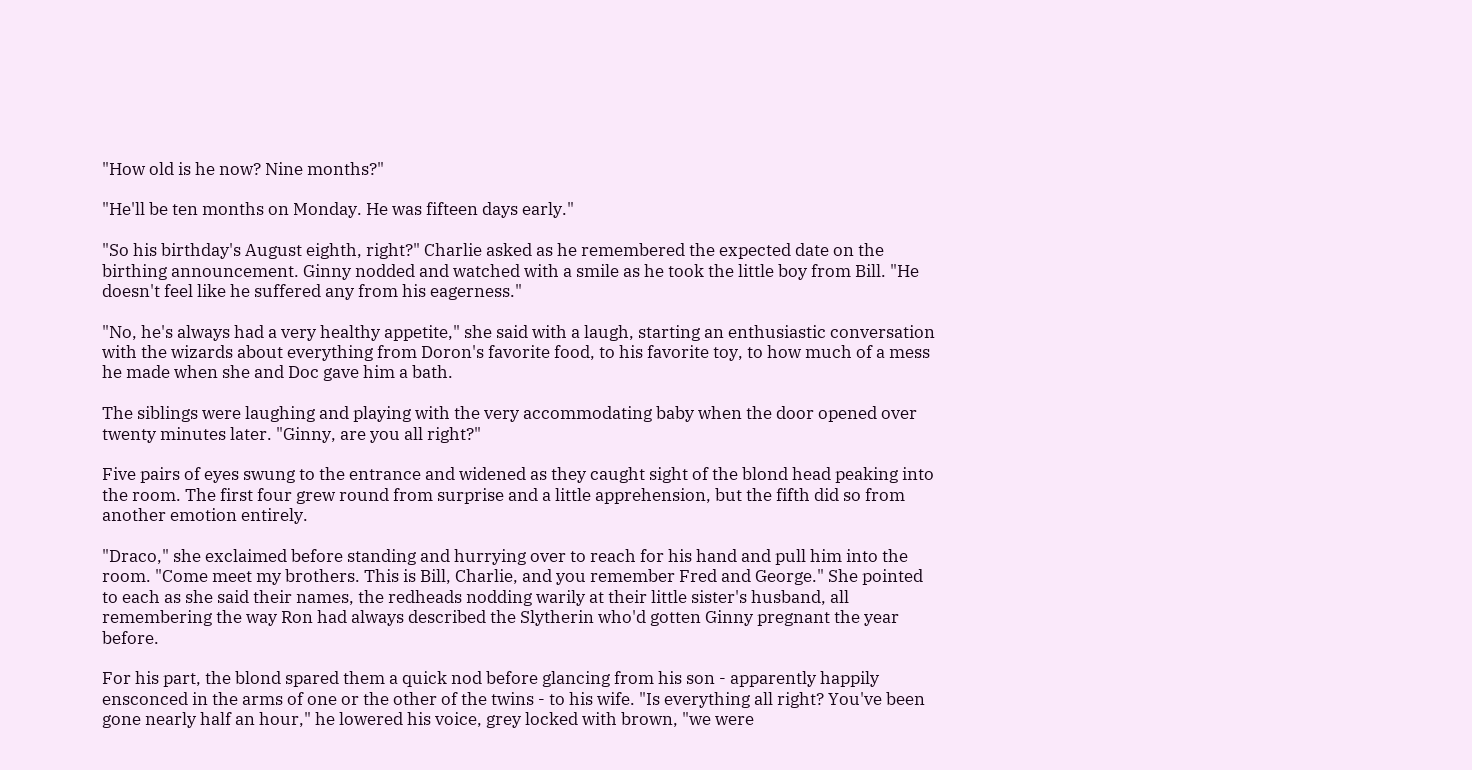"How old is he now? Nine months?"

"He'll be ten months on Monday. He was fifteen days early."

"So his birthday's August eighth, right?" Charlie asked as he remembered the expected date on the birthing announcement. Ginny nodded and watched with a smile as he took the little boy from Bill. "He doesn't feel like he suffered any from his eagerness."

"No, he's always had a very healthy appetite," she said with a laugh, starting an enthusiastic conversation with the wizards about everything from Doron's favorite food, to his favorite toy, to how much of a mess he made when she and Doc gave him a bath.

The siblings were laughing and playing with the very accommodating baby when the door opened over twenty minutes later. "Ginny, are you all right?"

Five pairs of eyes swung to the entrance and widened as they caught sight of the blond head peaking into the room. The first four grew round from surprise and a little apprehension, but the fifth did so from another emotion entirely.

"Draco," she exclaimed before standing and hurrying over to reach for his hand and pull him into the room. "Come meet my brothers. This is Bill, Charlie, and you remember Fred and George." She pointed to each as she said their names, the redheads nodding warily at their little sister's husband, all remembering the way Ron had always described the Slytherin who'd gotten Ginny pregnant the year before.

For his part, the blond spared them a quick nod before glancing from his son - apparently happily ensconced in the arms of one or the other of the twins - to his wife. "Is everything all right? You've been gone nearly half an hour," he lowered his voice, grey locked with brown, "we were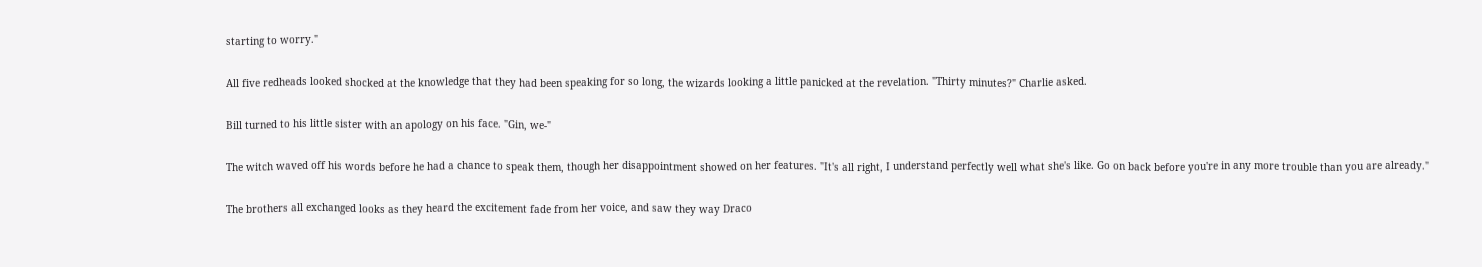starting to worry."

All five redheads looked shocked at the knowledge that they had been speaking for so long, the wizards looking a little panicked at the revelation. "Thirty minutes?" Charlie asked.

Bill turned to his little sister with an apology on his face. "Gin, we-"

The witch waved off his words before he had a chance to speak them, though her disappointment showed on her features. "It's all right, I understand perfectly well what she's like. Go on back before you're in any more trouble than you are already."

The brothers all exchanged looks as they heard the excitement fade from her voice, and saw they way Draco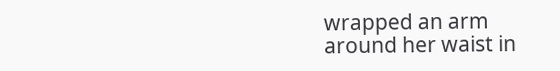wrapped an arm around her waist in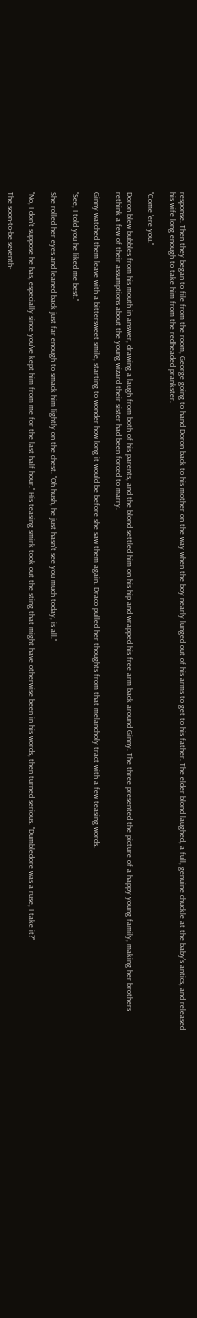response. Then they began to file from the room, George going to hand Doron back to his mother on the way when the boy nearly lunged out of his arms to get to his father. The elder blond laughed, a full, genuine chuckle at the baby's antics, and released his wife long enough to take him from the redheaded prankster.

"Come 'ere you."

Doron blew bubbles from his mouth in answer, drawing a laugh from both of his parents, and the blond settled him on his hip and wrapped his free arm back around Ginny. The three presented the picture of a happy young family, making her brothers rethink a few of their assumptions about the young wizard their sister had been forced to marry.

Ginny watched them leave with a bittersweet smile, starting to wonder how long it would be before she saw them again. Draco pulled her thoughts from that melancholy tract with a few teasing words.

"See, I told you he liked me best."

She rolled her eyes and leaned back just far enough to smack him lightly on the chest. "Oh hush, he just hasn't see you much today, is all."

"No, I don't suppose he has, especially since you've kept him from me for the last half hour." His teasing smirk took out the sting that might have otherwise been in his words, then turned serious. "Dumbledore was a ruse, I take it?"

The soon-to-be seventh-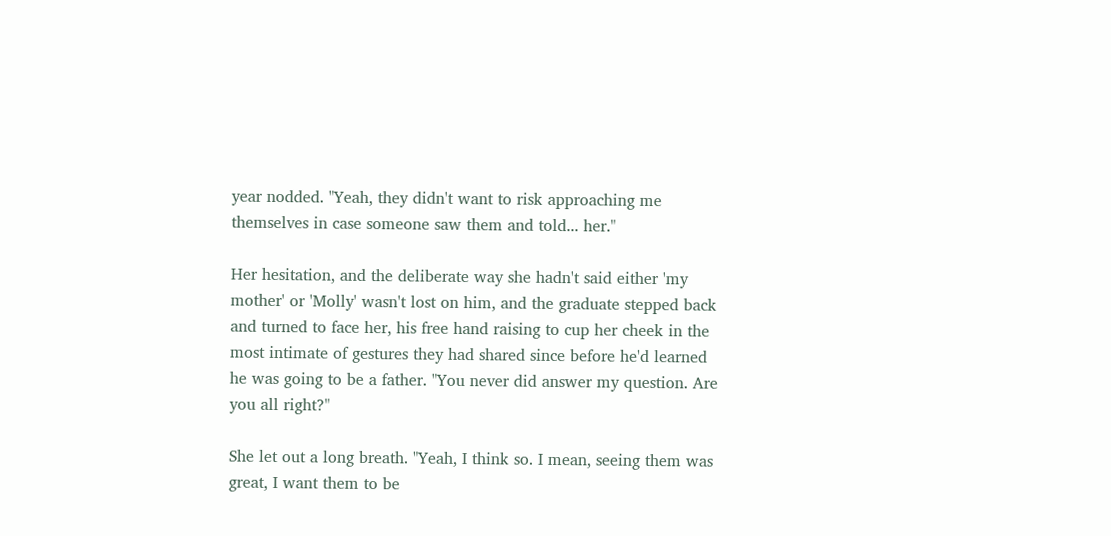year nodded. "Yeah, they didn't want to risk approaching me themselves in case someone saw them and told... her."

Her hesitation, and the deliberate way she hadn't said either 'my mother' or 'Molly' wasn't lost on him, and the graduate stepped back and turned to face her, his free hand raising to cup her cheek in the most intimate of gestures they had shared since before he'd learned he was going to be a father. "You never did answer my question. Are you all right?"

She let out a long breath. "Yeah, I think so. I mean, seeing them was great, I want them to be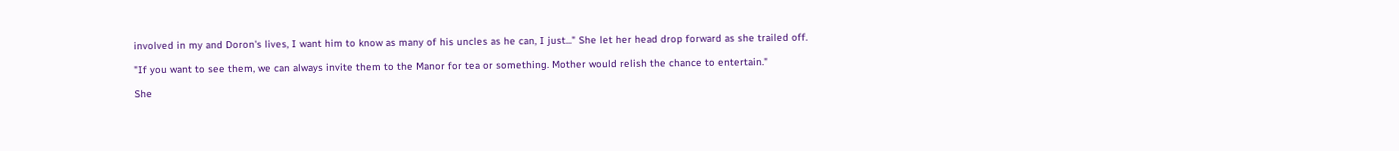involved in my and Doron's lives, I want him to know as many of his uncles as he can, I just..." She let her head drop forward as she trailed off.

"If you want to see them, we can always invite them to the Manor for tea or something. Mother would relish the chance to entertain."

She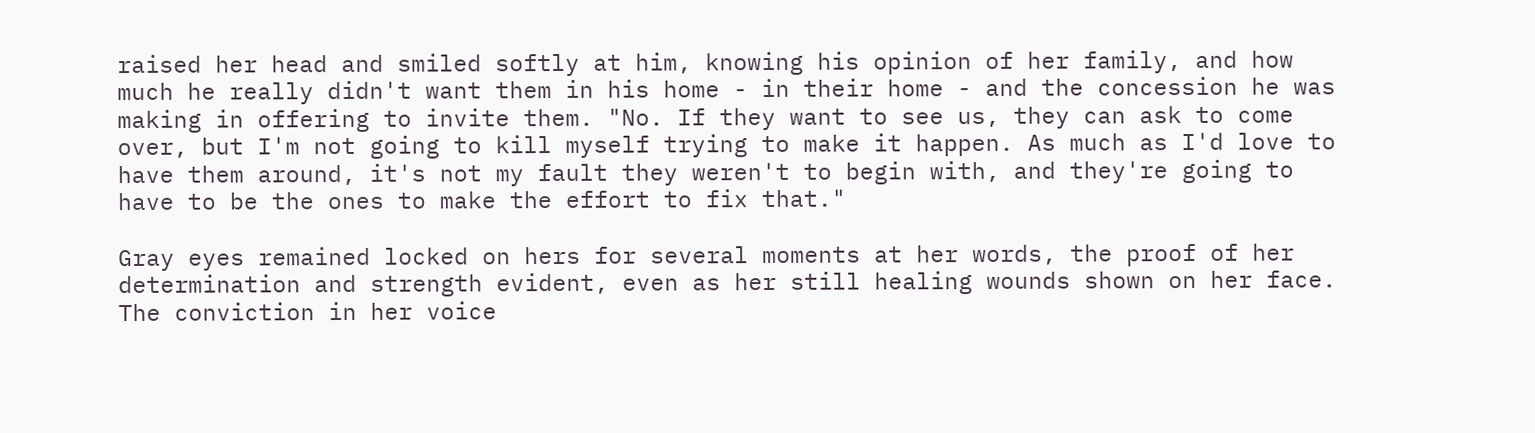raised her head and smiled softly at him, knowing his opinion of her family, and how much he really didn't want them in his home - in their home - and the concession he was making in offering to invite them. "No. If they want to see us, they can ask to come over, but I'm not going to kill myself trying to make it happen. As much as I'd love to have them around, it's not my fault they weren't to begin with, and they're going to have to be the ones to make the effort to fix that."

Gray eyes remained locked on hers for several moments at her words, the proof of her determination and strength evident, even as her still healing wounds shown on her face. The conviction in her voice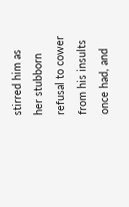stirred him as her stubborn refusal to cower from his insults once had, and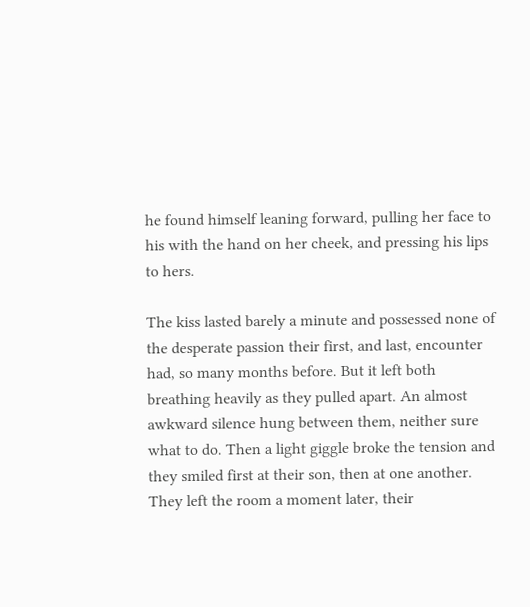he found himself leaning forward, pulling her face to his with the hand on her cheek, and pressing his lips to hers.

The kiss lasted barely a minute and possessed none of the desperate passion their first, and last, encounter had, so many months before. But it left both breathing heavily as they pulled apart. An almost awkward silence hung between them, neither sure what to do. Then a light giggle broke the tension and they smiled first at their son, then at one another. They left the room a moment later, their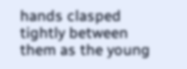hands clasped tightly between them as the young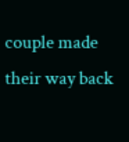couple made their way back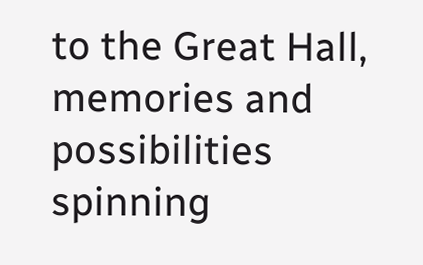to the Great Hall, memories and possibilities spinning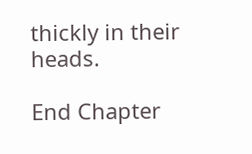thickly in their heads.

End Chapter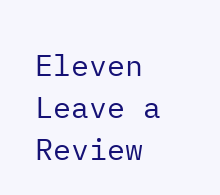Eleven
Leave a Review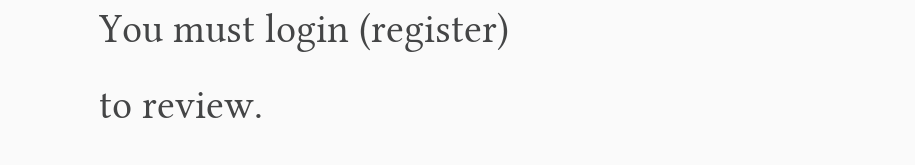You must login (register) to review.